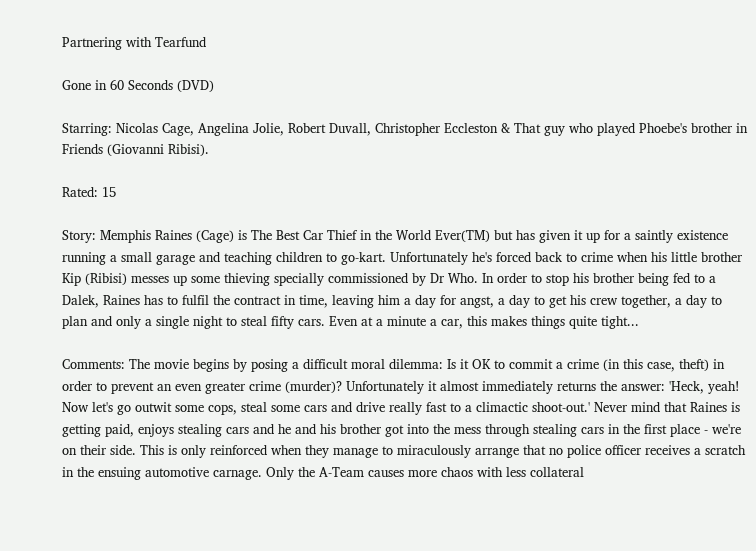Partnering with Tearfund

Gone in 60 Seconds (DVD)

Starring: Nicolas Cage, Angelina Jolie, Robert Duvall, Christopher Eccleston & That guy who played Phoebe's brother in Friends (Giovanni Ribisi).

Rated: 15

Story: Memphis Raines (Cage) is The Best Car Thief in the World Ever(TM) but has given it up for a saintly existence running a small garage and teaching children to go-kart. Unfortunately he's forced back to crime when his little brother Kip (Ribisi) messes up some thieving specially commissioned by Dr Who. In order to stop his brother being fed to a Dalek, Raines has to fulfil the contract in time, leaving him a day for angst, a day to get his crew together, a day to plan and only a single night to steal fifty cars. Even at a minute a car, this makes things quite tight...

Comments: The movie begins by posing a difficult moral dilemma: Is it OK to commit a crime (in this case, theft) in order to prevent an even greater crime (murder)? Unfortunately it almost immediately returns the answer: 'Heck, yeah! Now let's go outwit some cops, steal some cars and drive really fast to a climactic shoot-out.' Never mind that Raines is getting paid, enjoys stealing cars and he and his brother got into the mess through stealing cars in the first place - we're on their side. This is only reinforced when they manage to miraculously arrange that no police officer receives a scratch in the ensuing automotive carnage. Only the A-Team causes more chaos with less collateral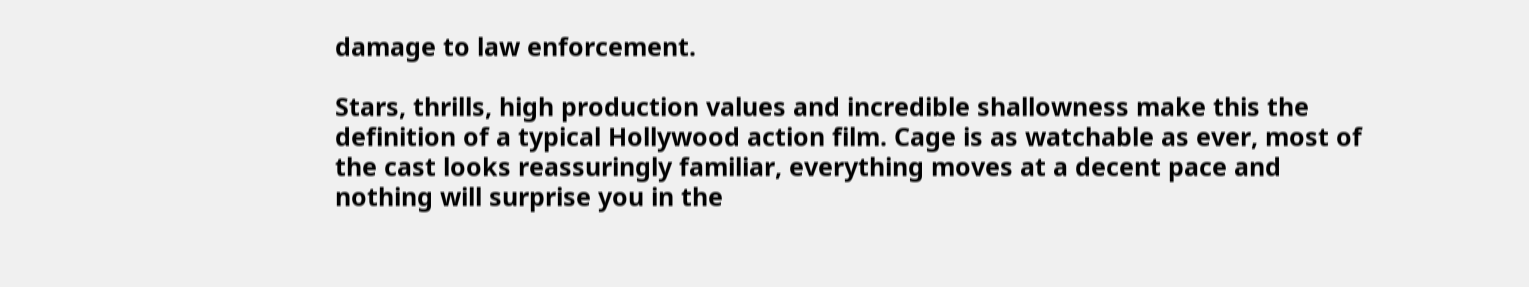damage to law enforcement.

Stars, thrills, high production values and incredible shallowness make this the definition of a typical Hollywood action film. Cage is as watchable as ever, most of the cast looks reassuringly familiar, everything moves at a decent pace and nothing will surprise you in the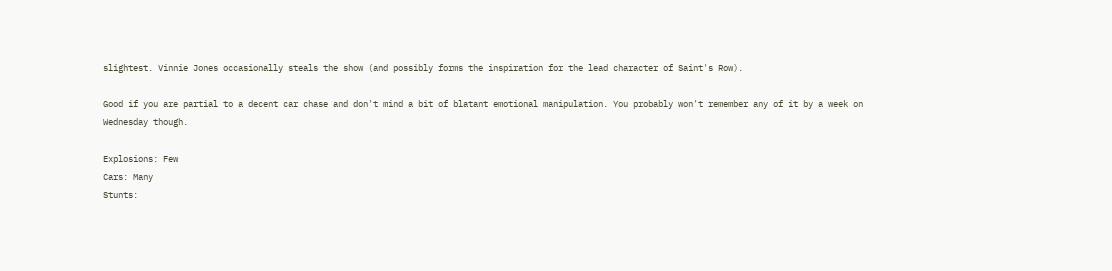slightest. Vinnie Jones occasionally steals the show (and possibly forms the inspiration for the lead character of Saint's Row).

Good if you are partial to a decent car chase and don't mind a bit of blatant emotional manipulation. You probably won't remember any of it by a week on Wednesday though.

Explosions: Few
Cars: Many
Stunts: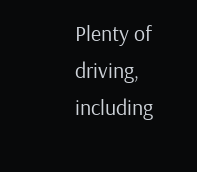Plenty of driving, including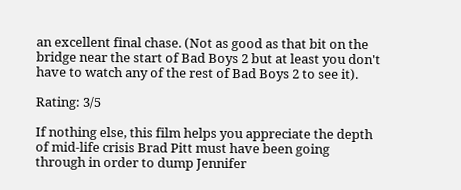an excellent final chase. (Not as good as that bit on the bridge near the start of Bad Boys 2 but at least you don't have to watch any of the rest of Bad Boys 2 to see it).

Rating: 3/5

If nothing else, this film helps you appreciate the depth of mid-life crisis Brad Pitt must have been going through in order to dump Jennifer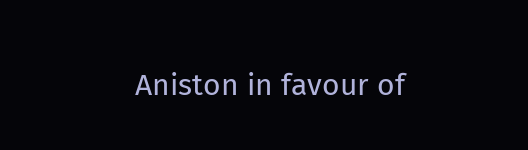Aniston in favour of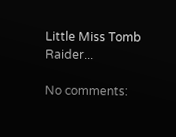Little Miss Tomb Raider...

No comments: